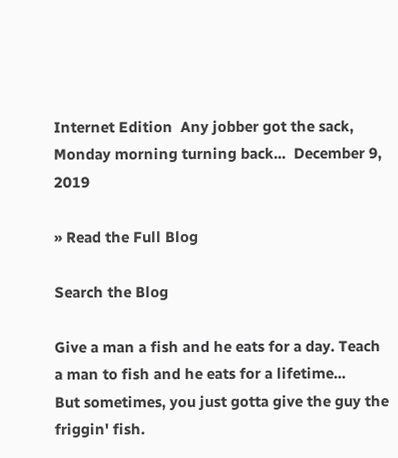Internet Edition  Any jobber got the sack, Monday morning turning back...  December 9, 2019

» Read the Full Blog

Search the Blog

Give a man a fish and he eats for a day. Teach a man to fish and he eats for a lifetime...
But sometimes, you just gotta give the guy the friggin' fish.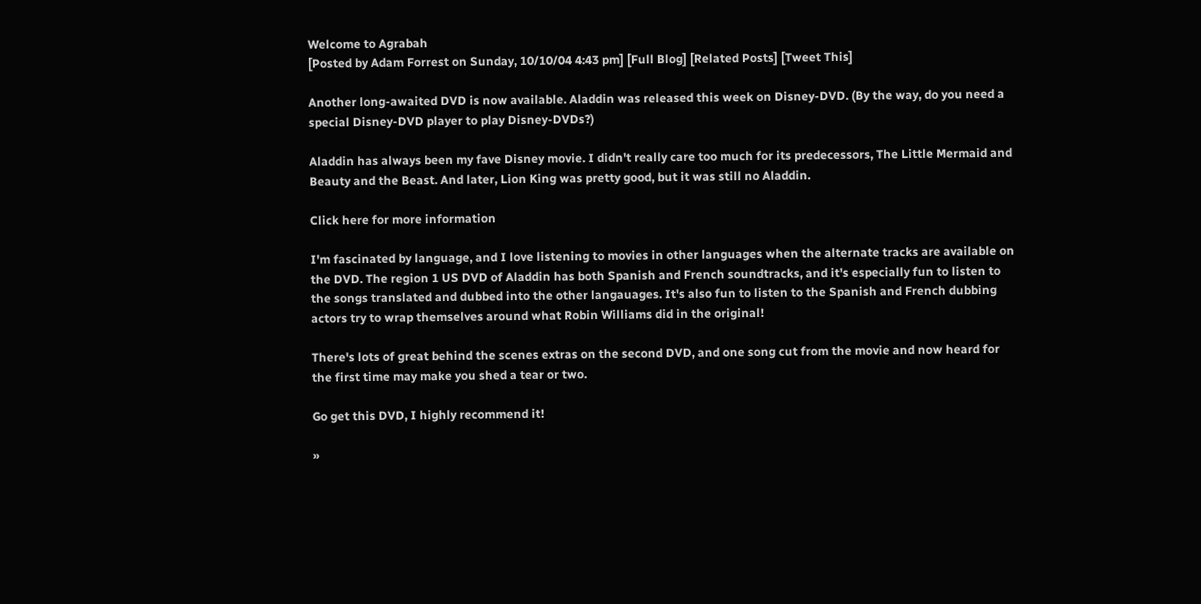Welcome to Agrabah
[Posted by Adam Forrest on Sunday, 10/10/04 4:43 pm] [Full Blog] [Related Posts] [Tweet This]

Another long-awaited DVD is now available. Aladdin was released this week on Disney-DVD. (By the way, do you need a special Disney-DVD player to play Disney-DVDs?)

Aladdin has always been my fave Disney movie. I didn't really care too much for its predecessors, The Little Mermaid and Beauty and the Beast. And later, Lion King was pretty good, but it was still no Aladdin.

Click here for more information

I'm fascinated by language, and I love listening to movies in other languages when the alternate tracks are available on the DVD. The region 1 US DVD of Aladdin has both Spanish and French soundtracks, and it's especially fun to listen to the songs translated and dubbed into the other langauages. It's also fun to listen to the Spanish and French dubbing actors try to wrap themselves around what Robin Williams did in the original!

There's lots of great behind the scenes extras on the second DVD, and one song cut from the movie and now heard for the first time may make you shed a tear or two.

Go get this DVD, I highly recommend it!

»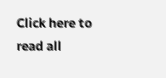Click here to read all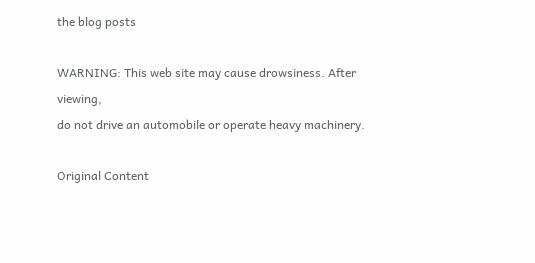the blog posts

WARNING: This web site may cause drowsiness. After viewing,
do not drive an automobile or operate heavy machinery.

Original Content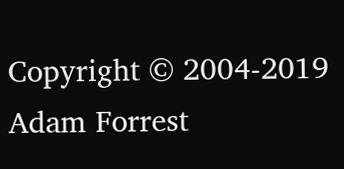Copyright © 2004-2019 Adam Forrest